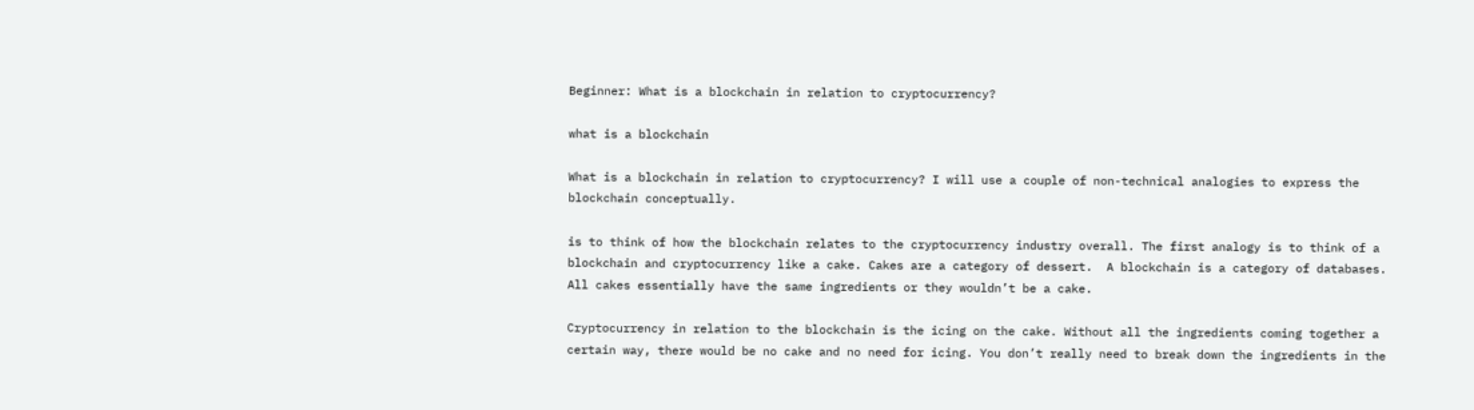Beginner: What is a blockchain in relation to cryptocurrency?

what is a blockchain

What is a blockchain in relation to cryptocurrency? I will use a couple of non-technical analogies to express the blockchain conceptually.

is to think of how the blockchain relates to the cryptocurrency industry overall. The first analogy is to think of a blockchain and cryptocurrency like a cake. Cakes are a category of dessert.  A blockchain is a category of databases.  All cakes essentially have the same ingredients or they wouldn’t be a cake.

Cryptocurrency in relation to the blockchain is the icing on the cake. Without all the ingredients coming together a certain way, there would be no cake and no need for icing. You don’t really need to break down the ingredients in the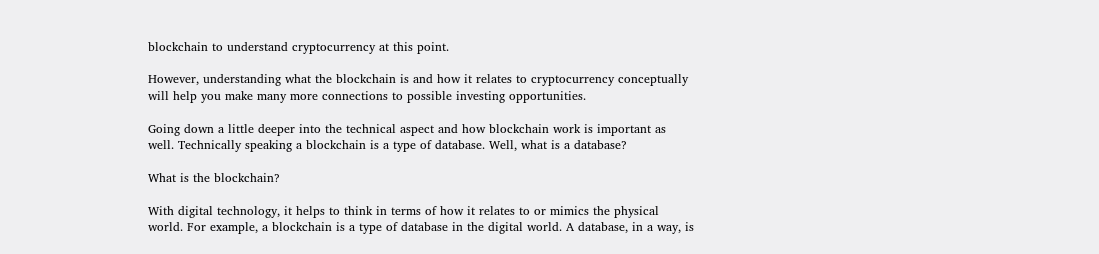blockchain to understand cryptocurrency at this point.

However, understanding what the blockchain is and how it relates to cryptocurrency conceptually will help you make many more connections to possible investing opportunities.

Going down a little deeper into the technical aspect and how blockchain work is important as well. Technically speaking a blockchain is a type of database. Well, what is a database?

What is the blockchain?

With digital technology, it helps to think in terms of how it relates to or mimics the physical world. For example, a blockchain is a type of database in the digital world. A database, in a way, is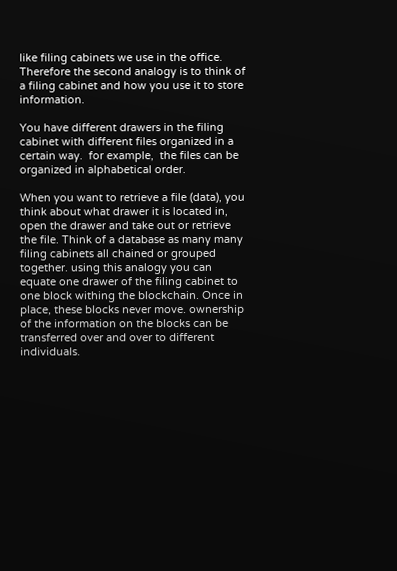like filing cabinets we use in the office. Therefore the second analogy is to think of a filing cabinet and how you use it to store information.

You have different drawers in the filing cabinet with different files organized in a certain way.  for example,  the files can be organized in alphabetical order.

When you want to retrieve a file (data), you think about what drawer it is located in, open the drawer and take out or retrieve the file. Think of a database as many many filing cabinets all chained or grouped together. using this analogy you can equate one drawer of the filing cabinet to one block withing the blockchain. Once in place, these blocks never move. ownership of the information on the blocks can be transferred over and over to different individuals.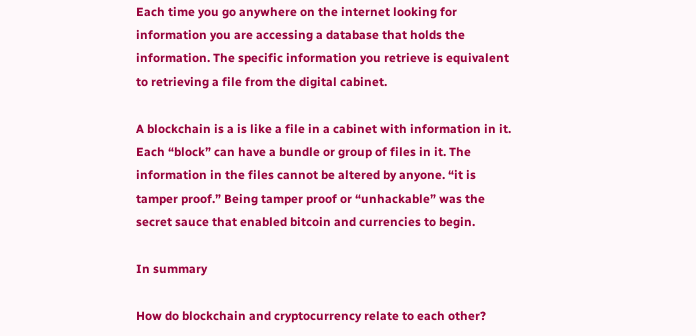Each time you go anywhere on the internet looking for information you are accessing a database that holds the information. The specific information you retrieve is equivalent to retrieving a file from the digital cabinet.

A blockchain is a is like a file in a cabinet with information in it. Each “block” can have a bundle or group of files in it. The information in the files cannot be altered by anyone. “it is tamper proof.” Being tamper proof or “unhackable” was the secret sauce that enabled bitcoin and currencies to begin.

In summary

How do blockchain and cryptocurrency relate to each other?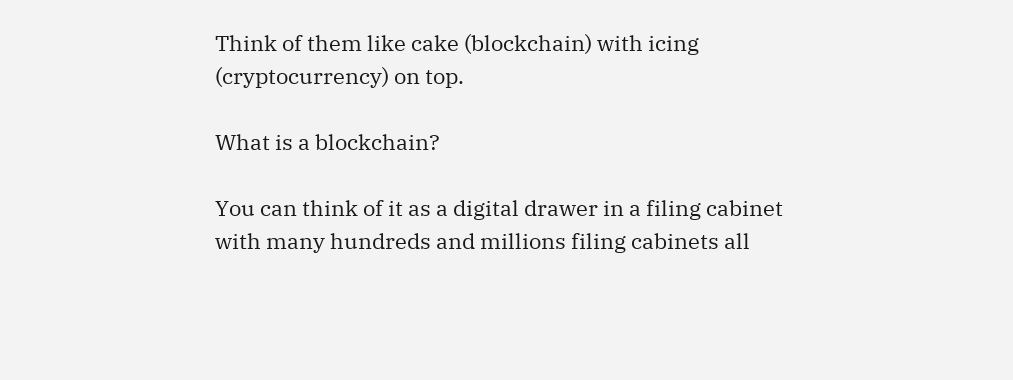Think of them like cake (blockchain) with icing (cryptocurrency) on top.

What is a blockchain?

You can think of it as a digital drawer in a filing cabinet with many hundreds and millions filing cabinets all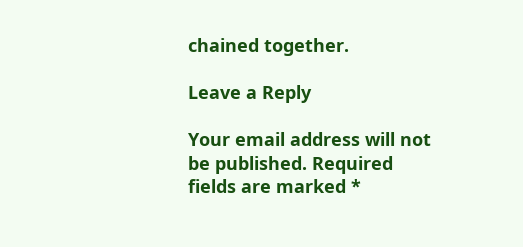chained together.

Leave a Reply

Your email address will not be published. Required fields are marked *